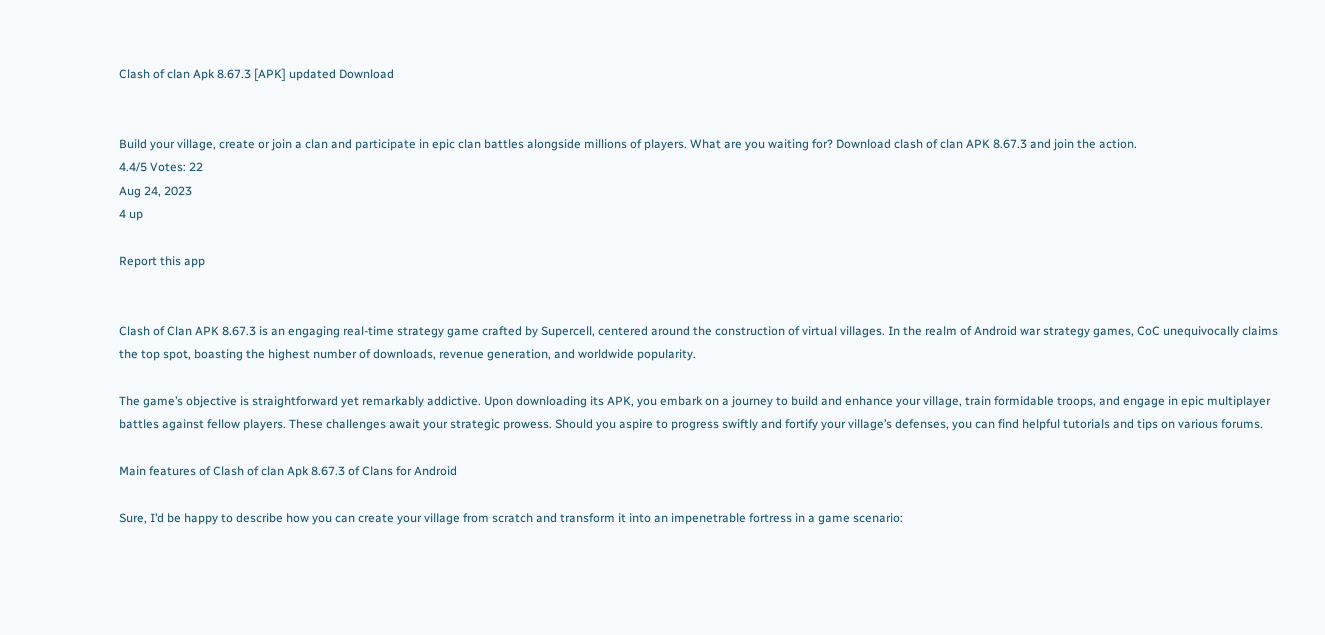Clash of clan Apk 8.67.3 [APK] updated Download


Build your village, create or join a clan and participate in epic clan battles alongside millions of players. What are you waiting for? Download clash of clan APK 8.67.3 and join the action.
4.4/5 Votes: 22
Aug 24, 2023
4 up

Report this app


Clash of Clan APK 8.67.3 is an engaging real-time strategy game crafted by Supercell, centered around the construction of virtual villages. In the realm of Android war strategy games, CoC unequivocally claims the top spot, boasting the highest number of downloads, revenue generation, and worldwide popularity.

The game’s objective is straightforward yet remarkably addictive. Upon downloading its APK, you embark on a journey to build and enhance your village, train formidable troops, and engage in epic multiplayer battles against fellow players. These challenges await your strategic prowess. Should you aspire to progress swiftly and fortify your village’s defenses, you can find helpful tutorials and tips on various forums.

Main features of Clash of clan Apk 8.67.3 of Clans for Android

Sure, I’d be happy to describe how you can create your village from scratch and transform it into an impenetrable fortress in a game scenario: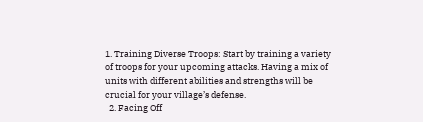1. Training Diverse Troops: Start by training a variety of troops for your upcoming attacks. Having a mix of units with different abilities and strengths will be crucial for your village’s defense.
  2. Facing Off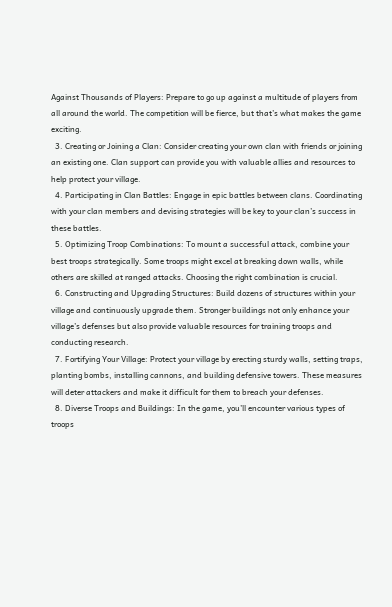Against Thousands of Players: Prepare to go up against a multitude of players from all around the world. The competition will be fierce, but that’s what makes the game exciting.
  3. Creating or Joining a Clan: Consider creating your own clan with friends or joining an existing one. Clan support can provide you with valuable allies and resources to help protect your village.
  4. Participating in Clan Battles: Engage in epic battles between clans. Coordinating with your clan members and devising strategies will be key to your clan’s success in these battles.
  5. Optimizing Troop Combinations: To mount a successful attack, combine your best troops strategically. Some troops might excel at breaking down walls, while others are skilled at ranged attacks. Choosing the right combination is crucial.
  6. Constructing and Upgrading Structures: Build dozens of structures within your village and continuously upgrade them. Stronger buildings not only enhance your village’s defenses but also provide valuable resources for training troops and conducting research.
  7. Fortifying Your Village: Protect your village by erecting sturdy walls, setting traps, planting bombs, installing cannons, and building defensive towers. These measures will deter attackers and make it difficult for them to breach your defenses.
  8. Diverse Troops and Buildings: In the game, you’ll encounter various types of troops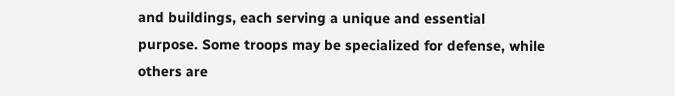and buildings, each serving a unique and essential purpose. Some troops may be specialized for defense, while others are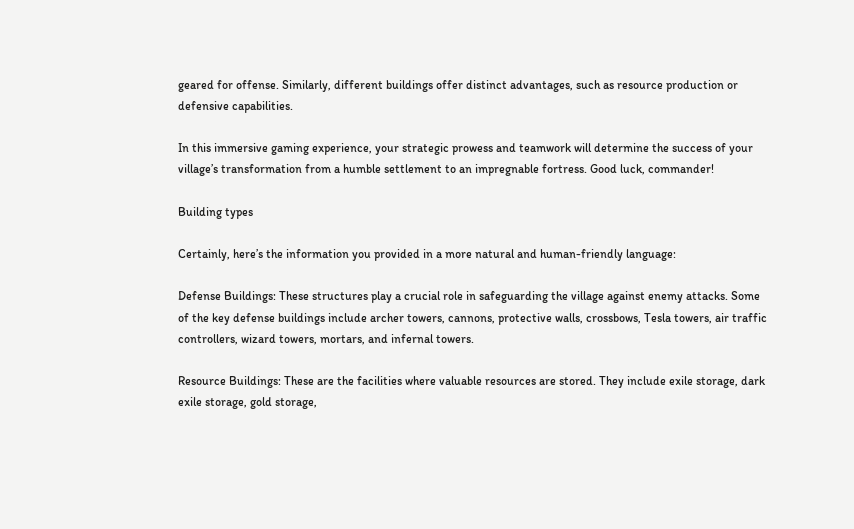geared for offense. Similarly, different buildings offer distinct advantages, such as resource production or defensive capabilities.

In this immersive gaming experience, your strategic prowess and teamwork will determine the success of your village’s transformation from a humble settlement to an impregnable fortress. Good luck, commander!

Building types

Certainly, here’s the information you provided in a more natural and human-friendly language:

Defense Buildings: These structures play a crucial role in safeguarding the village against enemy attacks. Some of the key defense buildings include archer towers, cannons, protective walls, crossbows, Tesla towers, air traffic controllers, wizard towers, mortars, and infernal towers.

Resource Buildings: These are the facilities where valuable resources are stored. They include exile storage, dark exile storage, gold storage,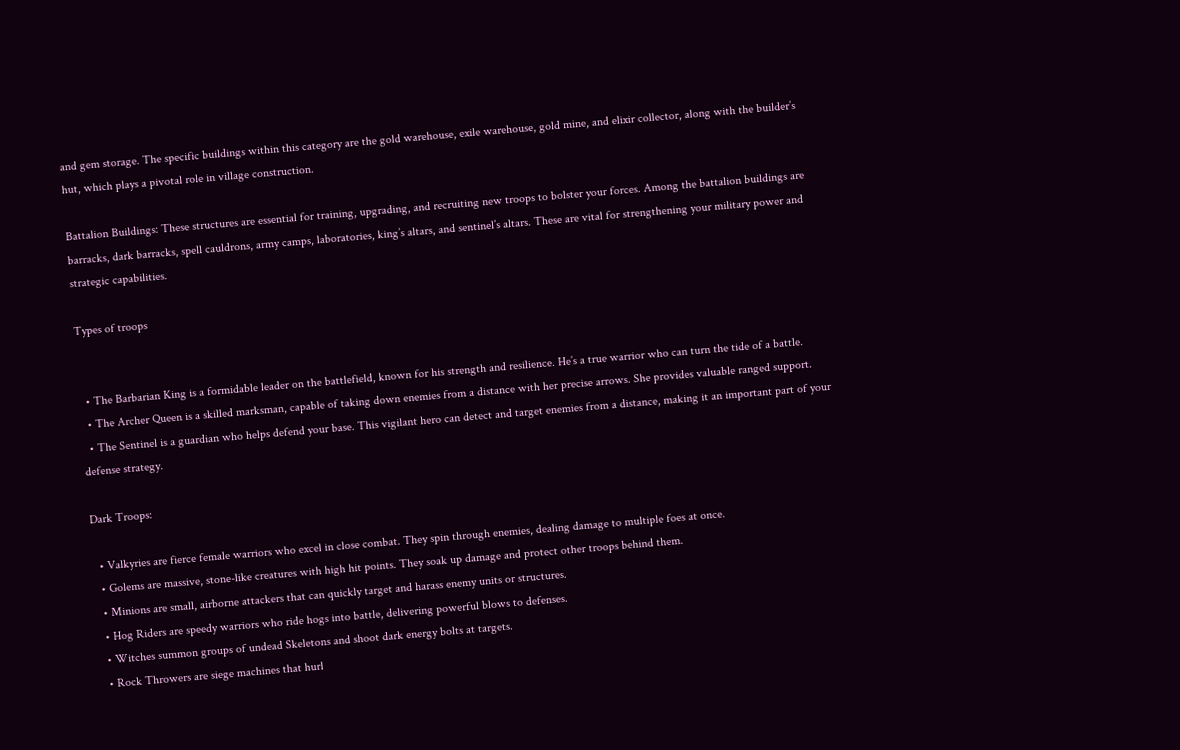and gem storage. The specific buildings within this category are the gold warehouse, exile warehouse, gold mine, and elixir collector, along with the builder’s hut, which plays a pivotal role in village construction.

Battalion Buildings: These structures are essential for training, upgrading, and recruiting new troops to bolster your forces. Among the battalion buildings are barracks, dark barracks, spell cauldrons, army camps, laboratories, king’s altars, and sentinel’s altars. These are vital for strengthening your military power and strategic capabilities.

Types of troops


  • The Barbarian King is a formidable leader on the battlefield, known for his strength and resilience. He’s a true warrior who can turn the tide of a battle.
  • The Archer Queen is a skilled marksman, capable of taking down enemies from a distance with her precise arrows. She provides valuable ranged support.
  • The Sentinel is a guardian who helps defend your base. This vigilant hero can detect and target enemies from a distance, making it an important part of your defense strategy.

Dark Troops:

  • Valkyries are fierce female warriors who excel in close combat. They spin through enemies, dealing damage to multiple foes at once.
  • Golems are massive, stone-like creatures with high hit points. They soak up damage and protect other troops behind them.
  • Minions are small, airborne attackers that can quickly target and harass enemy units or structures.
  • Hog Riders are speedy warriors who ride hogs into battle, delivering powerful blows to defenses.
  • Witches summon groups of undead Skeletons and shoot dark energy bolts at targets.
  • Rock Throwers are siege machines that hurl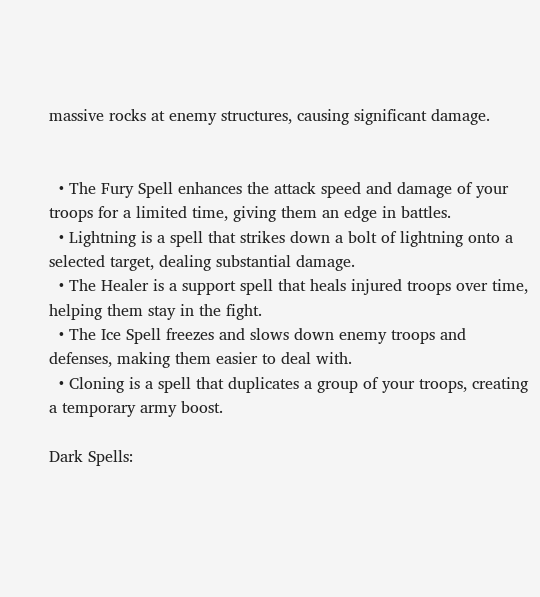massive rocks at enemy structures, causing significant damage.


  • The Fury Spell enhances the attack speed and damage of your troops for a limited time, giving them an edge in battles.
  • Lightning is a spell that strikes down a bolt of lightning onto a selected target, dealing substantial damage.
  • The Healer is a support spell that heals injured troops over time, helping them stay in the fight.
  • The Ice Spell freezes and slows down enemy troops and defenses, making them easier to deal with.
  • Cloning is a spell that duplicates a group of your troops, creating a temporary army boost.

Dark Spells: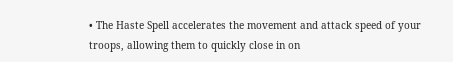• The Haste Spell accelerates the movement and attack speed of your troops, allowing them to quickly close in on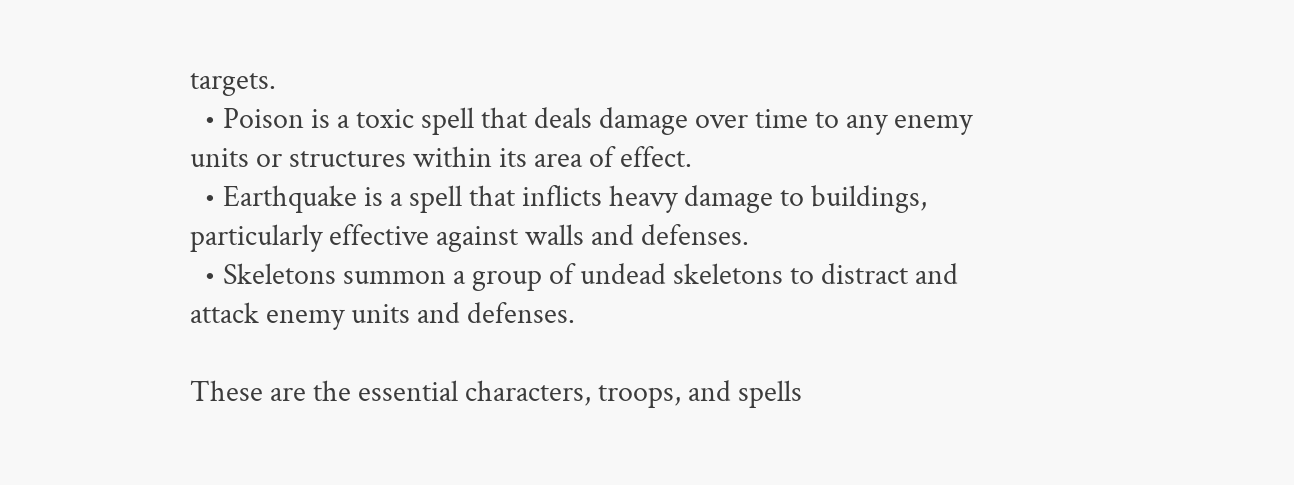targets.
  • Poison is a toxic spell that deals damage over time to any enemy units or structures within its area of effect.
  • Earthquake is a spell that inflicts heavy damage to buildings, particularly effective against walls and defenses.
  • Skeletons summon a group of undead skeletons to distract and attack enemy units and defenses.

These are the essential characters, troops, and spells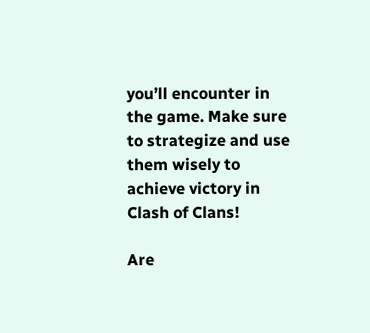you’ll encounter in the game. Make sure to strategize and use them wisely to achieve victory in Clash of Clans!

Are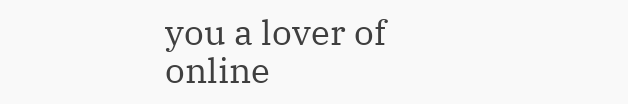you a lover of online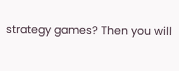strategy games? Then you will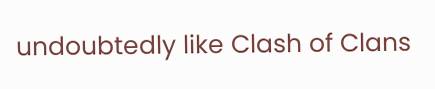undoubtedly like Clash of Clans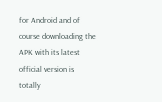for Android and of course downloading the APK with its latest official version is totally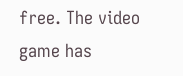free. The video game has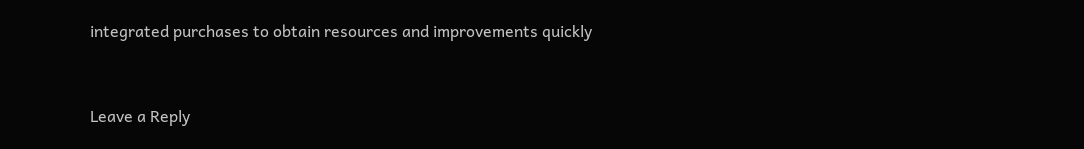integrated purchases to obtain resources and improvements quickly


Leave a Reply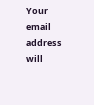Your email address will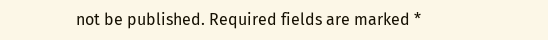not be published. Required fields are marked *